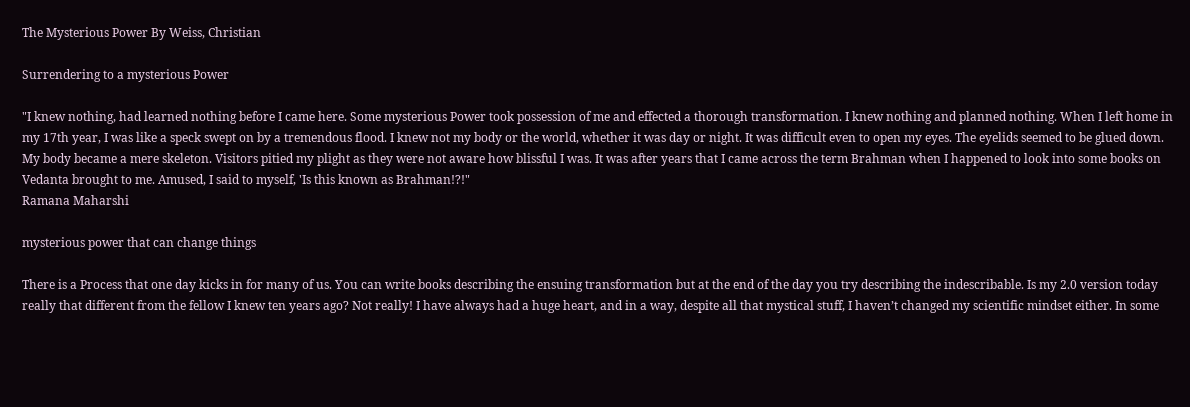The Mysterious Power By Weiss, Christian

Surrendering to a mysterious Power

"I knew nothing, had learned nothing before I came here. Some mysterious Power took possession of me and effected a thorough transformation. I knew nothing and planned nothing. When I left home in my 17th year, I was like a speck swept on by a tremendous flood. I knew not my body or the world, whether it was day or night. It was difficult even to open my eyes. The eyelids seemed to be glued down. My body became a mere skeleton. Visitors pitied my plight as they were not aware how blissful I was. It was after years that I came across the term Brahman when I happened to look into some books on Vedanta brought to me. Amused, I said to myself, 'Is this known as Brahman!?!"
Ramana Maharshi

mysterious power that can change things

There is a Process that one day kicks in for many of us. You can write books describing the ensuing transformation but at the end of the day you try describing the indescribable. Is my 2.0 version today really that different from the fellow I knew ten years ago? Not really! I have always had a huge heart, and in a way, despite all that mystical stuff, I haven’t changed my scientific mindset either. In some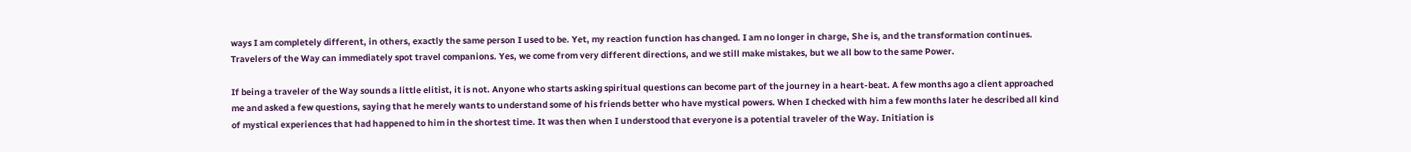ways I am completely different, in others, exactly the same person I used to be. Yet, my reaction function has changed. I am no longer in charge, She is, and the transformation continues. Travelers of the Way can immediately spot travel companions. Yes, we come from very different directions, and we still make mistakes, but we all bow to the same Power.

If being a traveler of the Way sounds a little elitist, it is not. Anyone who starts asking spiritual questions can become part of the journey in a heart-beat. A few months ago a client approached me and asked a few questions, saying that he merely wants to understand some of his friends better who have mystical powers. When I checked with him a few months later he described all kind of mystical experiences that had happened to him in the shortest time. It was then when I understood that everyone is a potential traveler of the Way. Initiation is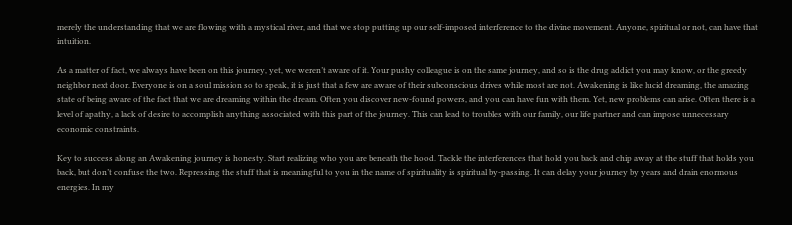merely the understanding that we are flowing with a mystical river, and that we stop putting up our self-imposed interference to the divine movement. Anyone, spiritual or not, can have that intuition.

As a matter of fact, we always have been on this journey, yet, we weren’t aware of it. Your pushy colleague is on the same journey, and so is the drug addict you may know, or the greedy neighbor next door. Everyone is on a soul mission so to speak, it is just that a few are aware of their subconscious drives while most are not. Awakening is like lucid dreaming, the amazing state of being aware of the fact that we are dreaming within the dream. Often you discover new-found powers, and you can have fun with them. Yet, new problems can arise. Often there is a level of apathy, a lack of desire to accomplish anything associated with this part of the journey. This can lead to troubles with our family, our life partner and can impose unnecessary economic constraints.

Key to success along an Awakening journey is honesty. Start realizing who you are beneath the hood. Tackle the interferences that hold you back and chip away at the stuff that holds you back, but don’t confuse the two. Repressing the stuff that is meaningful to you in the name of spirituality is spiritual by-passing. It can delay your journey by years and drain enormous energies. In my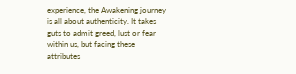experience, the Awakening journey is all about authenticity. It takes guts to admit greed, lust or fear within us, but facing these attributes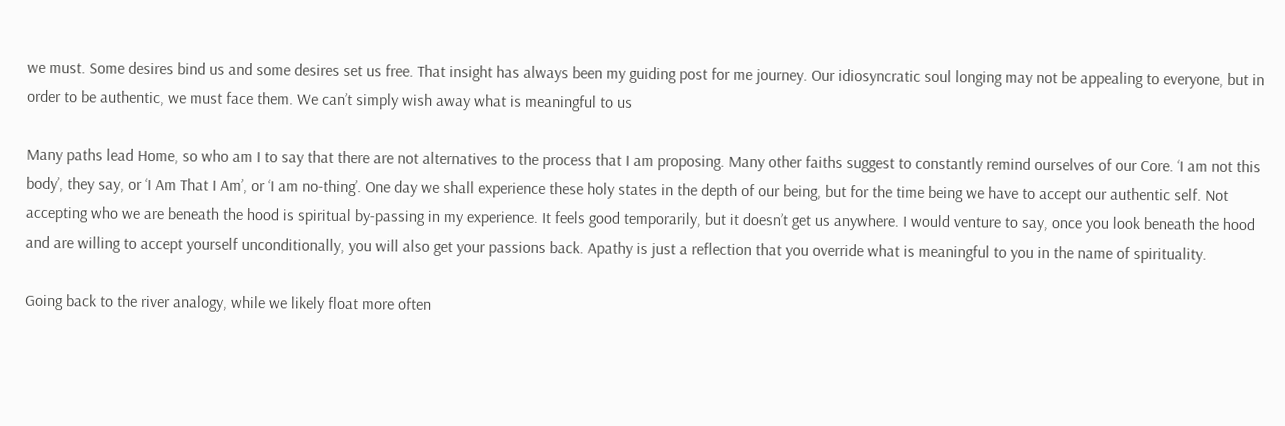we must. Some desires bind us and some desires set us free. That insight has always been my guiding post for me journey. Our idiosyncratic soul longing may not be appealing to everyone, but in order to be authentic, we must face them. We can’t simply wish away what is meaningful to us

Many paths lead Home, so who am I to say that there are not alternatives to the process that I am proposing. Many other faiths suggest to constantly remind ourselves of our Core. ‘I am not this body’, they say, or ‘I Am That I Am’, or ‘I am no-thing’. One day we shall experience these holy states in the depth of our being, but for the time being we have to accept our authentic self. Not accepting who we are beneath the hood is spiritual by-passing in my experience. It feels good temporarily, but it doesn’t get us anywhere. I would venture to say, once you look beneath the hood and are willing to accept yourself unconditionally, you will also get your passions back. Apathy is just a reflection that you override what is meaningful to you in the name of spirituality.

Going back to the river analogy, while we likely float more often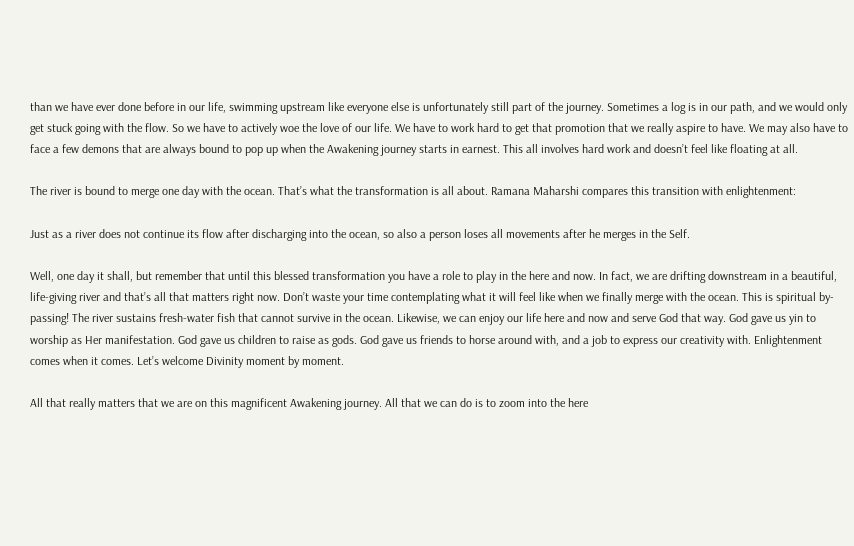than we have ever done before in our life, swimming upstream like everyone else is unfortunately still part of the journey. Sometimes a log is in our path, and we would only get stuck going with the flow. So we have to actively woe the love of our life. We have to work hard to get that promotion that we really aspire to have. We may also have to face a few demons that are always bound to pop up when the Awakening journey starts in earnest. This all involves hard work and doesn’t feel like floating at all.

The river is bound to merge one day with the ocean. That’s what the transformation is all about. Ramana Maharshi compares this transition with enlightenment:

Just as a river does not continue its flow after discharging into the ocean, so also a person loses all movements after he merges in the Self.

Well, one day it shall, but remember that until this blessed transformation you have a role to play in the here and now. In fact, we are drifting downstream in a beautiful, life-giving river and that’s all that matters right now. Don’t waste your time contemplating what it will feel like when we finally merge with the ocean. This is spiritual by-passing! The river sustains fresh-water fish that cannot survive in the ocean. Likewise, we can enjoy our life here and now and serve God that way. God gave us yin to worship as Her manifestation. God gave us children to raise as gods. God gave us friends to horse around with, and a job to express our creativity with. Enlightenment comes when it comes. Let’s welcome Divinity moment by moment.

All that really matters that we are on this magnificent Awakening journey. All that we can do is to zoom into the here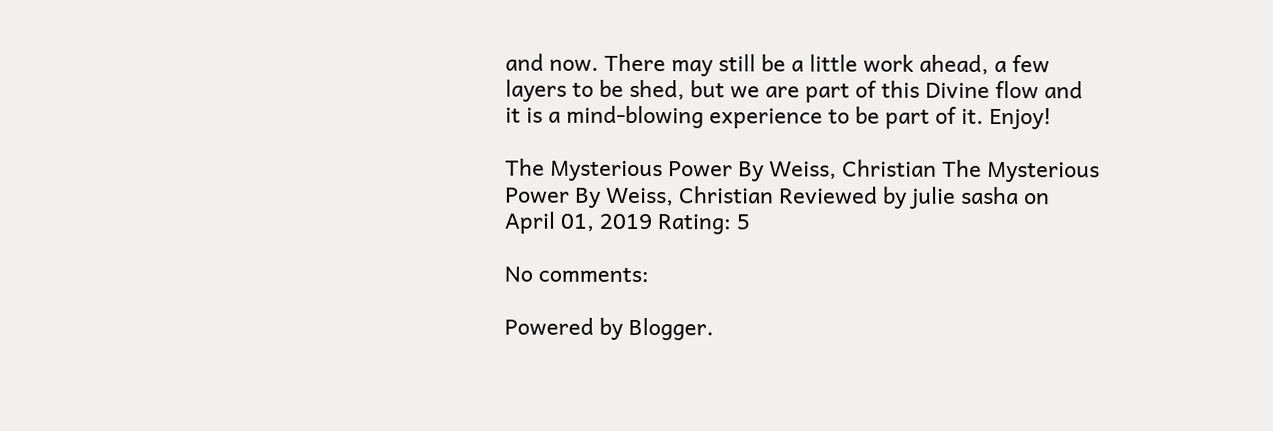and now. There may still be a little work ahead, a few layers to be shed, but we are part of this Divine flow and it is a mind-blowing experience to be part of it. Enjoy!

The Mysterious Power By Weiss, Christian The Mysterious Power By Weiss, Christian Reviewed by julie sasha on April 01, 2019 Rating: 5

No comments:

Powered by Blogger.